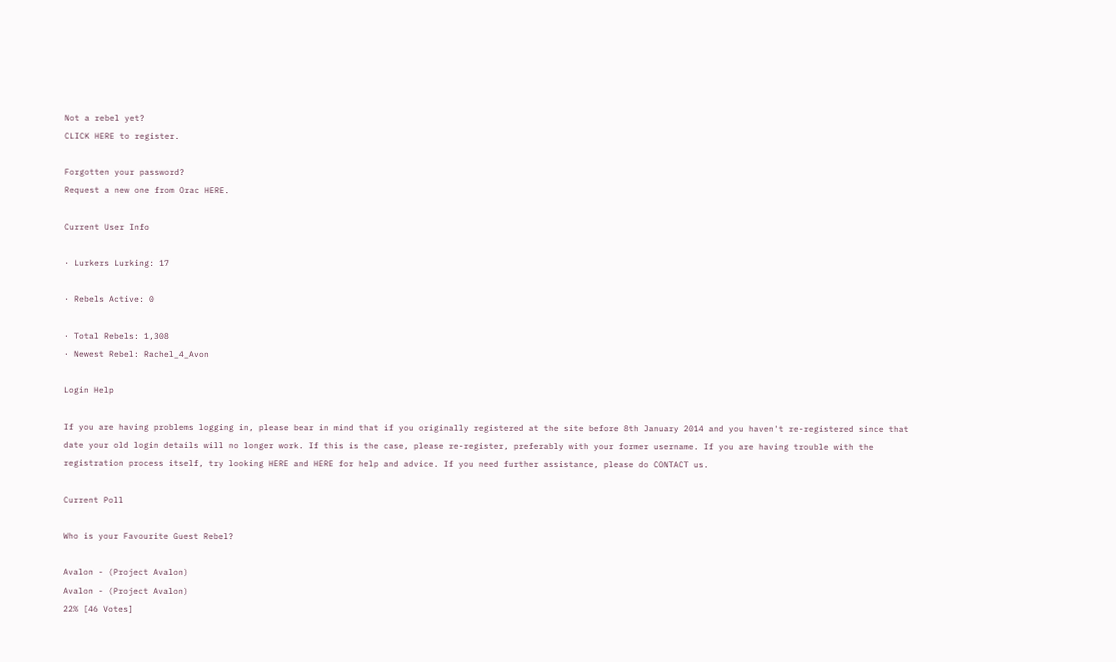Not a rebel yet?
CLICK HERE to register.

Forgotten your password?
Request a new one from Orac HERE.

Current User Info

· Lurkers Lurking: 17

· Rebels Active: 0

· Total Rebels: 1,308
· Newest Rebel: Rachel_4_Avon

Login Help

If you are having problems logging in, please bear in mind that if you originally registered at the site before 8th January 2014 and you haven't re-registered since that date your old login details will no longer work. If this is the case, please re-register, preferably with your former username. If you are having trouble with the registration process itself, try looking HERE and HERE for help and advice. If you need further assistance, please do CONTACT us.

Current Poll

Who is your Favourite Guest Rebel?

Avalon - (Project Avalon)
Avalon - (Project Avalon)
22% [46 Votes]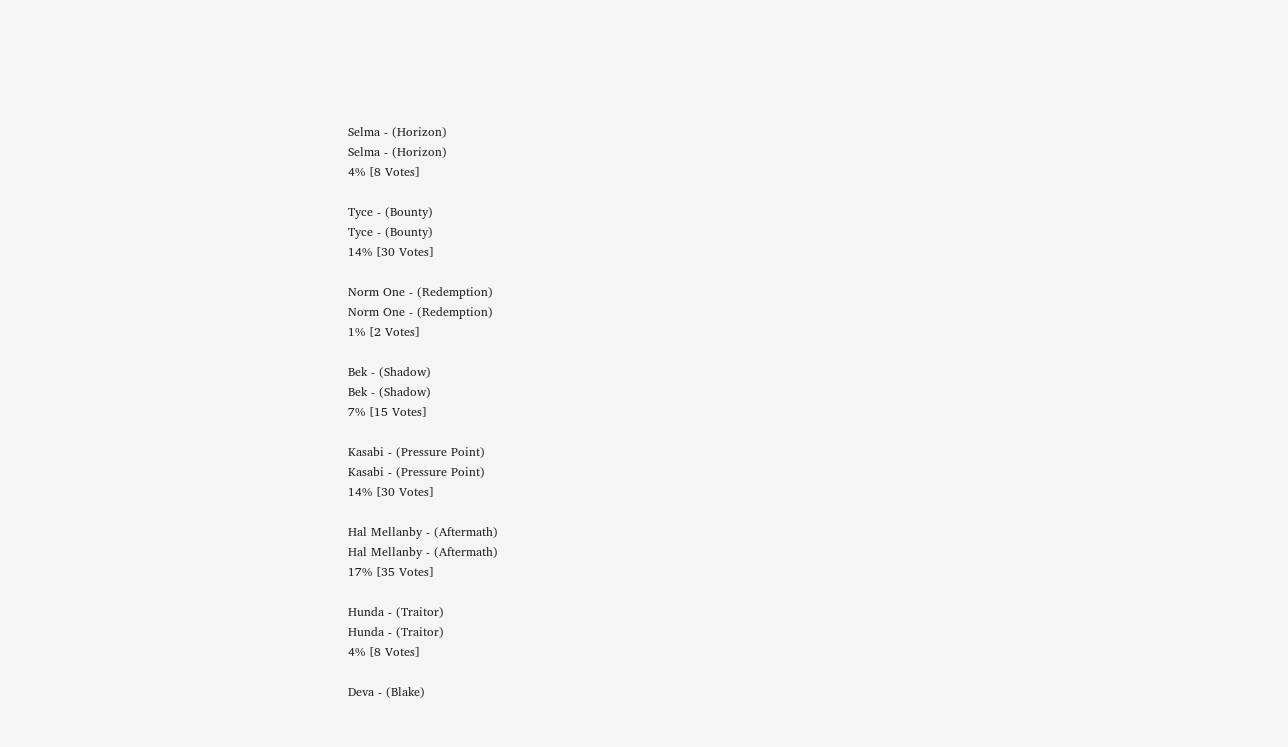Selma - (Horizon)
Selma - (Horizon)
4% [8 Votes]

Tyce - (Bounty)
Tyce - (Bounty)
14% [30 Votes]

Norm One - (Redemption)
Norm One - (Redemption)
1% [2 Votes]

Bek - (Shadow)
Bek - (Shadow)
7% [15 Votes]

Kasabi - (Pressure Point)
Kasabi - (Pressure Point)
14% [30 Votes]

Hal Mellanby - (Aftermath)
Hal Mellanby - (Aftermath)
17% [35 Votes]

Hunda - (Traitor)
Hunda - (Traitor)
4% [8 Votes]

Deva - (Blake)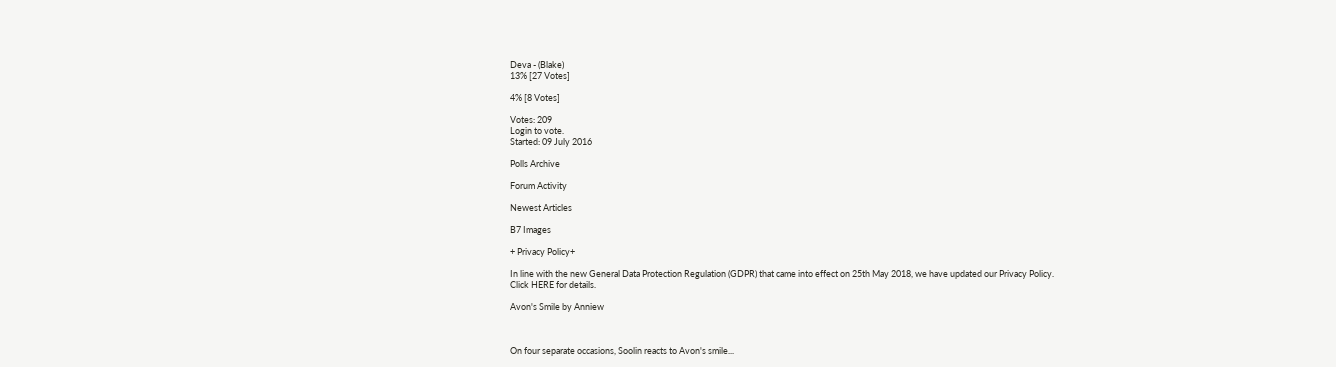Deva - (Blake)
13% [27 Votes]

4% [8 Votes]

Votes: 209
Login to vote.
Started: 09 July 2016

Polls Archive

Forum Activity

Newest Articles

B7 Images

+ Privacy Policy+

In line with the new General Data Protection Regulation (GDPR) that came into effect on 25th May 2018, we have updated our Privacy Policy. Click HERE for details.

Avon's Smile by Anniew



On four separate occasions, Soolin reacts to Avon's smile...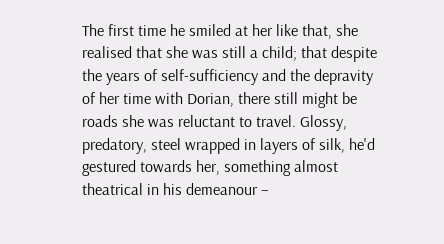The first time he smiled at her like that, she realised that she was still a child; that despite the years of self-sufficiency and the depravity of her time with Dorian, there still might be roads she was reluctant to travel. Glossy, predatory, steel wrapped in layers of silk, he'd gestured towards her, something almost theatrical in his demeanour –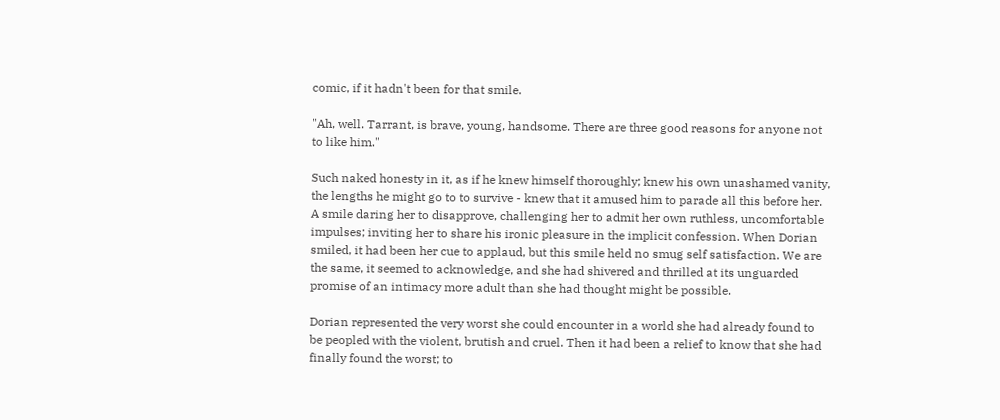comic, if it hadn't been for that smile.

"Ah, well. Tarrant, is brave, young, handsome. There are three good reasons for anyone not to like him."

Such naked honesty in it, as if he knew himself thoroughly; knew his own unashamed vanity, the lengths he might go to to survive - knew that it amused him to parade all this before her. A smile daring her to disapprove, challenging her to admit her own ruthless, uncomfortable impulses; inviting her to share his ironic pleasure in the implicit confession. When Dorian smiled, it had been her cue to applaud, but this smile held no smug self satisfaction. We are the same, it seemed to acknowledge, and she had shivered and thrilled at its unguarded promise of an intimacy more adult than she had thought might be possible.

Dorian represented the very worst she could encounter in a world she had already found to be peopled with the violent, brutish and cruel. Then it had been a relief to know that she had finally found the worst; to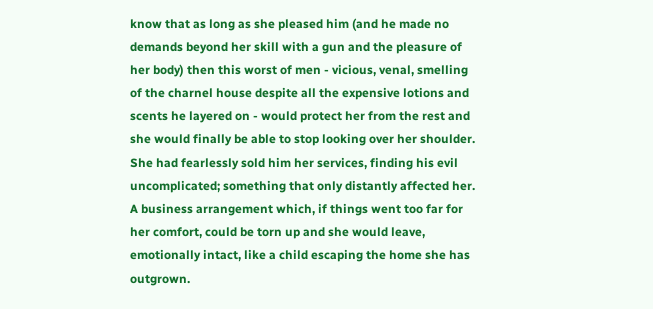know that as long as she pleased him (and he made no demands beyond her skill with a gun and the pleasure of her body) then this worst of men - vicious, venal, smelling of the charnel house despite all the expensive lotions and scents he layered on - would protect her from the rest and she would finally be able to stop looking over her shoulder. She had fearlessly sold him her services, finding his evil uncomplicated; something that only distantly affected her. A business arrangement which, if things went too far for her comfort, could be torn up and she would leave, emotionally intact, like a child escaping the home she has outgrown.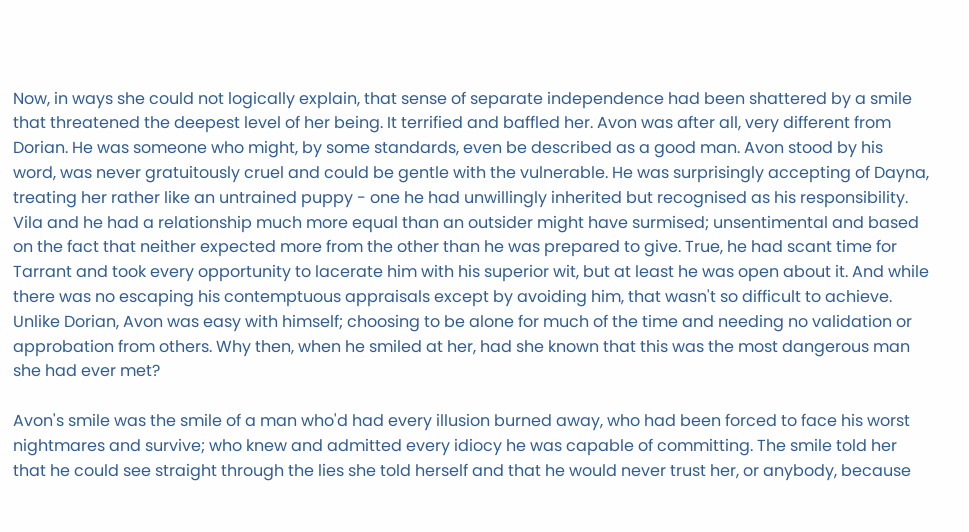Now, in ways she could not logically explain, that sense of separate independence had been shattered by a smile that threatened the deepest level of her being. It terrified and baffled her. Avon was after all, very different from Dorian. He was someone who might, by some standards, even be described as a good man. Avon stood by his word, was never gratuitously cruel and could be gentle with the vulnerable. He was surprisingly accepting of Dayna, treating her rather like an untrained puppy - one he had unwillingly inherited but recognised as his responsibility. Vila and he had a relationship much more equal than an outsider might have surmised; unsentimental and based on the fact that neither expected more from the other than he was prepared to give. True, he had scant time for Tarrant and took every opportunity to lacerate him with his superior wit, but at least he was open about it. And while there was no escaping his contemptuous appraisals except by avoiding him, that wasn't so difficult to achieve. Unlike Dorian, Avon was easy with himself; choosing to be alone for much of the time and needing no validation or approbation from others. Why then, when he smiled at her, had she known that this was the most dangerous man she had ever met?

Avon's smile was the smile of a man who'd had every illusion burned away, who had been forced to face his worst nightmares and survive; who knew and admitted every idiocy he was capable of committing. The smile told her that he could see straight through the lies she told herself and that he would never trust her, or anybody, because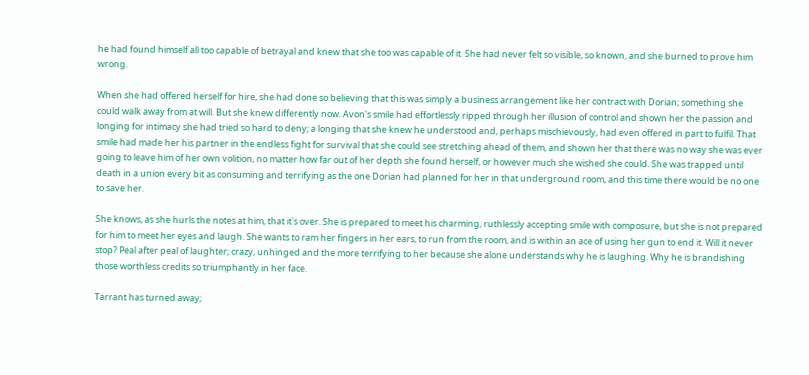he had found himself all too capable of betrayal and knew that she too was capable of it. She had never felt so visible, so known, and she burned to prove him wrong.

When she had offered herself for hire, she had done so believing that this was simply a business arrangement like her contract with Dorian; something she could walk away from at will. But she knew differently now. Avon's smile had effortlessly ripped through her illusion of control and shown her the passion and longing for intimacy she had tried so hard to deny; a longing that she knew he understood and, perhaps mischievously, had even offered in part to fulfil. That smile had made her his partner in the endless fight for survival that she could see stretching ahead of them, and shown her that there was no way she was ever going to leave him of her own volition, no matter how far out of her depth she found herself, or however much she wished she could. She was trapped until death in a union every bit as consuming and terrifying as the one Dorian had planned for her in that underground room, and this time there would be no one to save her.

She knows, as she hurls the notes at him, that it's over. She is prepared to meet his charming, ruthlessly accepting smile with composure, but she is not prepared for him to meet her eyes and laugh. She wants to ram her fingers in her ears, to run from the room, and is within an ace of using her gun to end it. Will it never stop? Peal after peal of laughter; crazy, unhinged and the more terrifying to her because she alone understands why he is laughing. Why he is brandishing those worthless credits so triumphantly in her face.

Tarrant has turned away;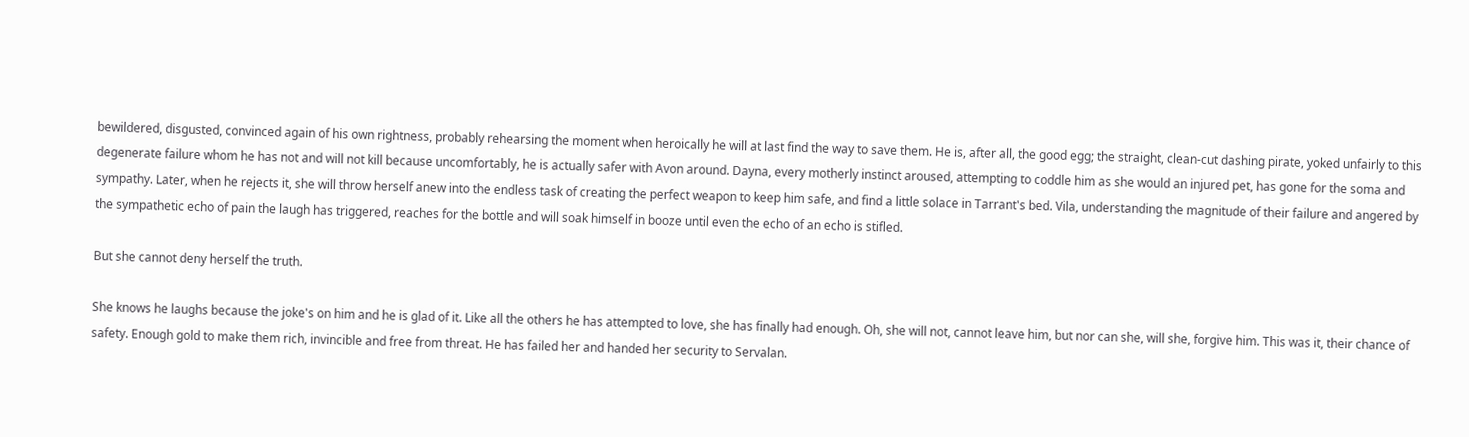bewildered, disgusted, convinced again of his own rightness, probably rehearsing the moment when heroically he will at last find the way to save them. He is, after all, the good egg; the straight, clean-cut dashing pirate, yoked unfairly to this degenerate failure whom he has not and will not kill because uncomfortably, he is actually safer with Avon around. Dayna, every motherly instinct aroused, attempting to coddle him as she would an injured pet, has gone for the soma and sympathy. Later, when he rejects it, she will throw herself anew into the endless task of creating the perfect weapon to keep him safe, and find a little solace in Tarrant's bed. Vila, understanding the magnitude of their failure and angered by the sympathetic echo of pain the laugh has triggered, reaches for the bottle and will soak himself in booze until even the echo of an echo is stifled.

But she cannot deny herself the truth.

She knows he laughs because the joke's on him and he is glad of it. Like all the others he has attempted to love, she has finally had enough. Oh, she will not, cannot leave him, but nor can she, will she, forgive him. This was it, their chance of safety. Enough gold to make them rich, invincible and free from threat. He has failed her and handed her security to Servalan.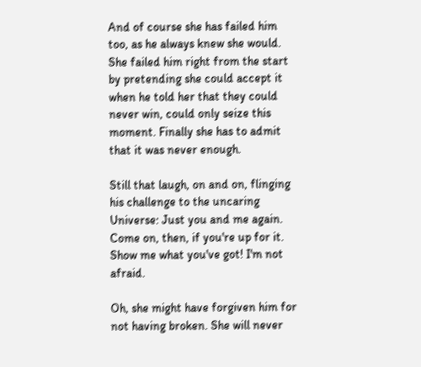And of course she has failed him too, as he always knew she would. She failed him right from the start by pretending she could accept it when he told her that they could never win, could only seize this moment. Finally she has to admit that it was never enough.

Still that laugh, on and on, flinging his challenge to the uncaring Universe: Just you and me again. Come on, then, if you're up for it. Show me what you've got! I'm not afraid.

Oh, she might have forgiven him for not having broken. She will never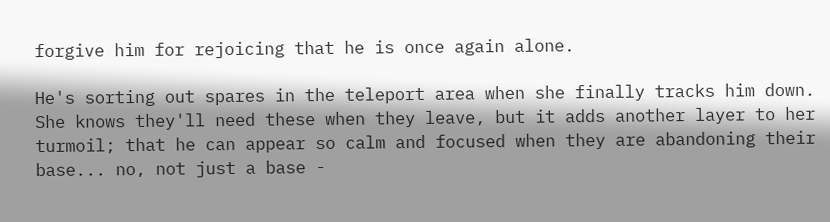forgive him for rejoicing that he is once again alone.

He's sorting out spares in the teleport area when she finally tracks him down. She knows they'll need these when they leave, but it adds another layer to her turmoil; that he can appear so calm and focused when they are abandoning their base... no, not just a base -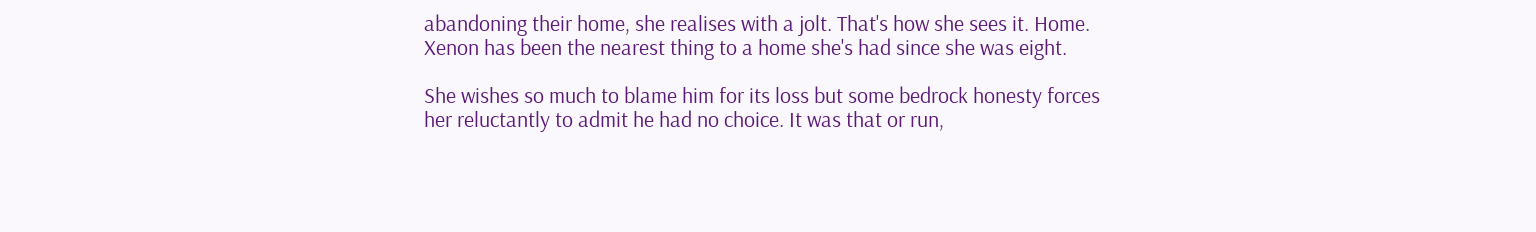abandoning their home, she realises with a jolt. That's how she sees it. Home. Xenon has been the nearest thing to a home she's had since she was eight.

She wishes so much to blame him for its loss but some bedrock honesty forces her reluctantly to admit he had no choice. It was that or run,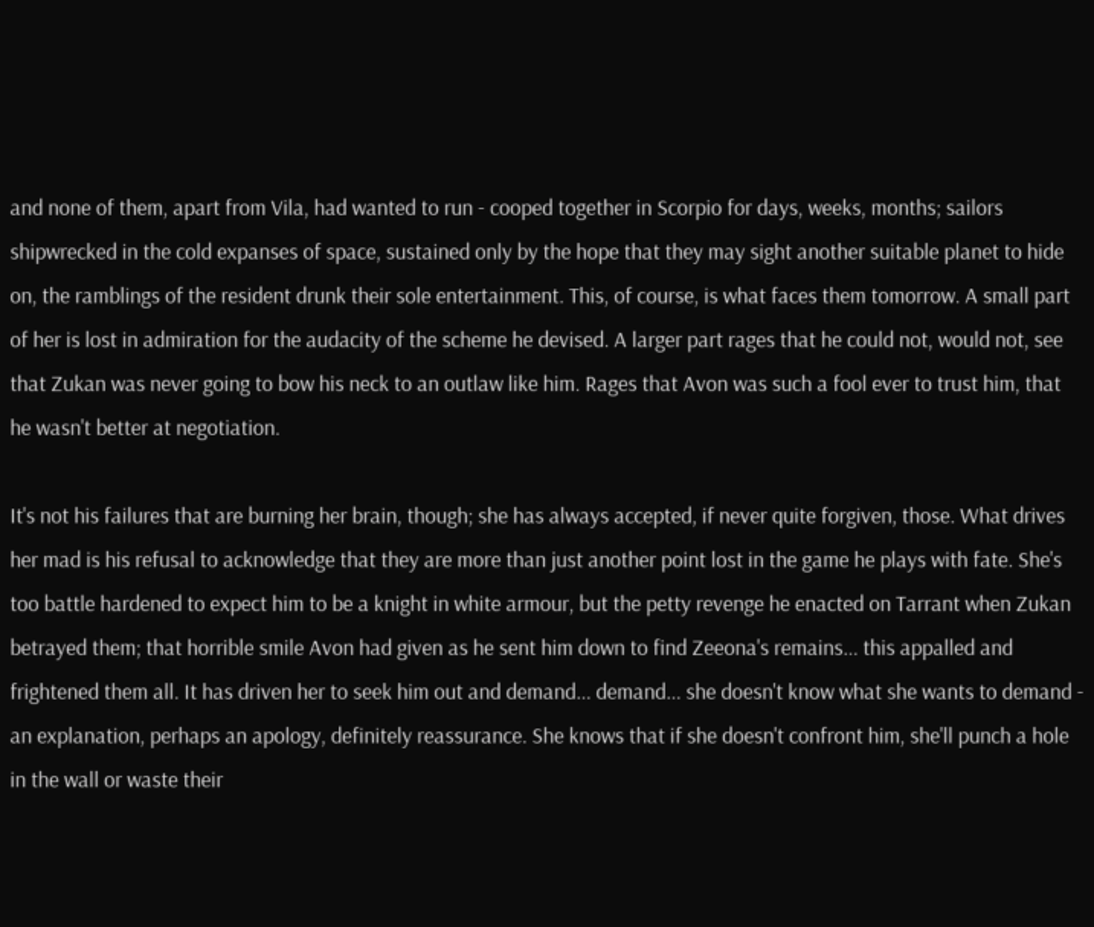and none of them, apart from Vila, had wanted to run - cooped together in Scorpio for days, weeks, months; sailors shipwrecked in the cold expanses of space, sustained only by the hope that they may sight another suitable planet to hide on, the ramblings of the resident drunk their sole entertainment. This, of course, is what faces them tomorrow. A small part of her is lost in admiration for the audacity of the scheme he devised. A larger part rages that he could not, would not, see that Zukan was never going to bow his neck to an outlaw like him. Rages that Avon was such a fool ever to trust him, that he wasn't better at negotiation.

It's not his failures that are burning her brain, though; she has always accepted, if never quite forgiven, those. What drives her mad is his refusal to acknowledge that they are more than just another point lost in the game he plays with fate. She's too battle hardened to expect him to be a knight in white armour, but the petty revenge he enacted on Tarrant when Zukan betrayed them; that horrible smile Avon had given as he sent him down to find Zeeona's remains... this appalled and frightened them all. It has driven her to seek him out and demand... demand... she doesn't know what she wants to demand - an explanation, perhaps an apology, definitely reassurance. She knows that if she doesn't confront him, she'll punch a hole in the wall or waste their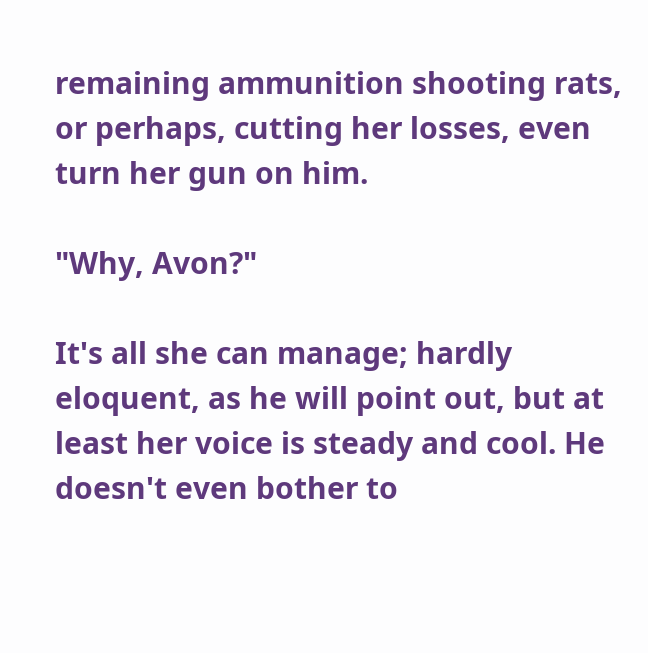remaining ammunition shooting rats, or perhaps, cutting her losses, even turn her gun on him.

"Why, Avon?"

It's all she can manage; hardly eloquent, as he will point out, but at least her voice is steady and cool. He doesn't even bother to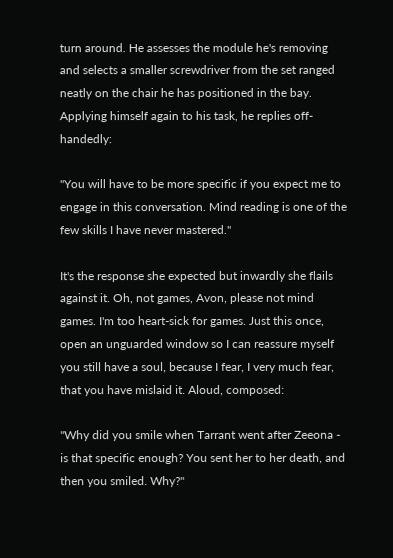turn around. He assesses the module he's removing and selects a smaller screwdriver from the set ranged neatly on the chair he has positioned in the bay. Applying himself again to his task, he replies off-handedly:

"You will have to be more specific if you expect me to engage in this conversation. Mind reading is one of the few skills I have never mastered."

It's the response she expected but inwardly she flails against it. Oh, not games, Avon, please not mind games. I'm too heart-sick for games. Just this once, open an unguarded window so I can reassure myself you still have a soul, because I fear, I very much fear, that you have mislaid it. Aloud, composed:

"Why did you smile when Tarrant went after Zeeona - is that specific enough? You sent her to her death, and then you smiled. Why?"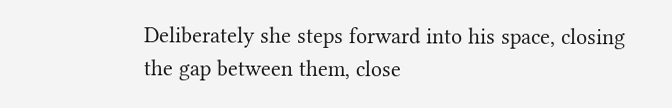Deliberately she steps forward into his space, closing the gap between them, close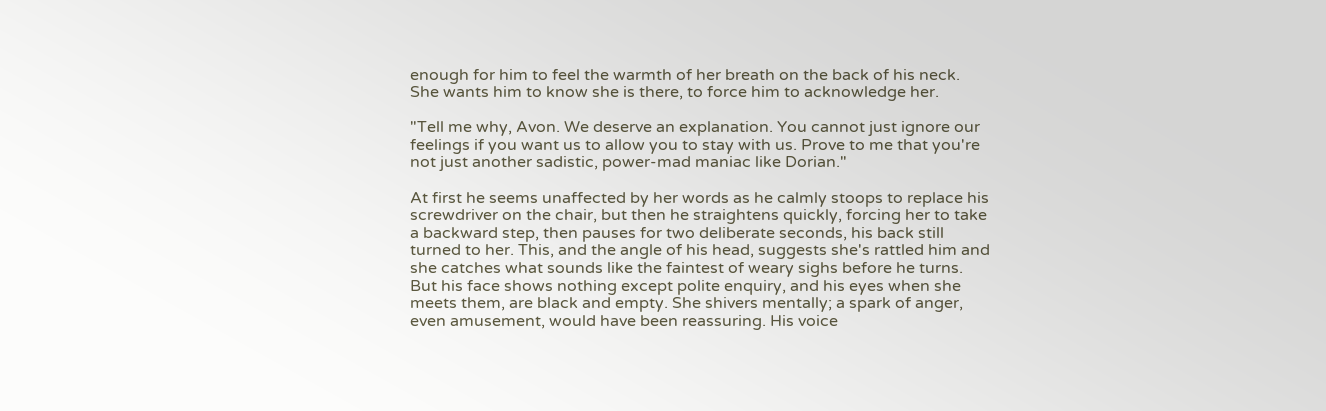enough for him to feel the warmth of her breath on the back of his neck. She wants him to know she is there, to force him to acknowledge her.

"Tell me why, Avon. We deserve an explanation. You cannot just ignore our feelings if you want us to allow you to stay with us. Prove to me that you're not just another sadistic, power-mad maniac like Dorian."

At first he seems unaffected by her words as he calmly stoops to replace his screwdriver on the chair, but then he straightens quickly, forcing her to take a backward step, then pauses for two deliberate seconds, his back still turned to her. This, and the angle of his head, suggests she's rattled him and she catches what sounds like the faintest of weary sighs before he turns. But his face shows nothing except polite enquiry, and his eyes when she meets them, are black and empty. She shivers mentally; a spark of anger, even amusement, would have been reassuring. His voice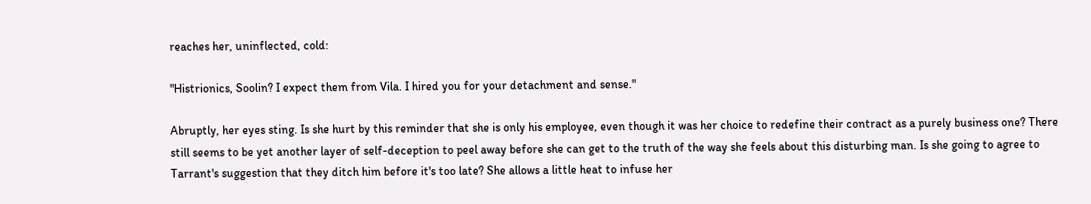reaches her, uninflected, cold:

"Histrionics, Soolin? I expect them from Vila. I hired you for your detachment and sense."

Abruptly, her eyes sting. Is she hurt by this reminder that she is only his employee, even though it was her choice to redefine their contract as a purely business one? There still seems to be yet another layer of self-deception to peel away before she can get to the truth of the way she feels about this disturbing man. Is she going to agree to Tarrant's suggestion that they ditch him before it's too late? She allows a little heat to infuse her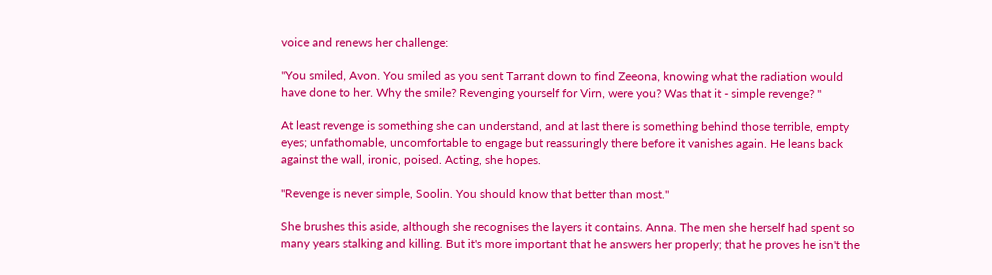voice and renews her challenge:

"You smiled, Avon. You smiled as you sent Tarrant down to find Zeeona, knowing what the radiation would have done to her. Why the smile? Revenging yourself for Virn, were you? Was that it - simple revenge? "

At least revenge is something she can understand, and at last there is something behind those terrible, empty eyes; unfathomable, uncomfortable to engage but reassuringly there before it vanishes again. He leans back against the wall, ironic, poised. Acting, she hopes.

"Revenge is never simple, Soolin. You should know that better than most."

She brushes this aside, although she recognises the layers it contains. Anna. The men she herself had spent so many years stalking and killing. But it's more important that he answers her properly; that he proves he isn't the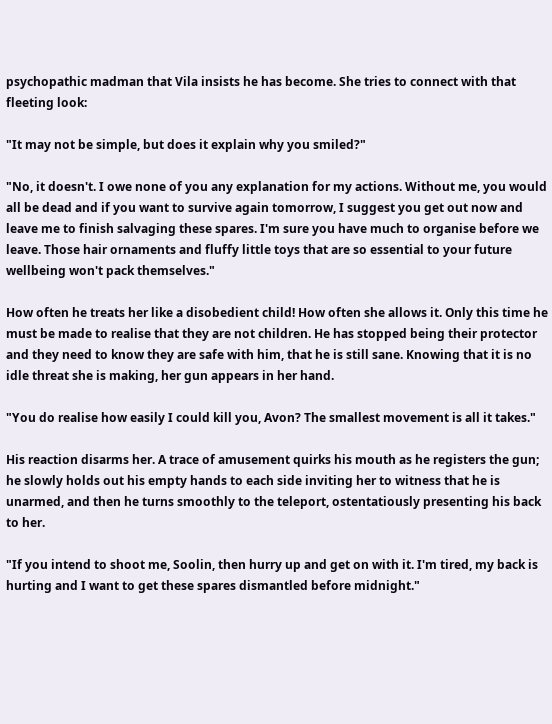psychopathic madman that Vila insists he has become. She tries to connect with that fleeting look:

"It may not be simple, but does it explain why you smiled?"

"No, it doesn't. I owe none of you any explanation for my actions. Without me, you would all be dead and if you want to survive again tomorrow, I suggest you get out now and leave me to finish salvaging these spares. I'm sure you have much to organise before we leave. Those hair ornaments and fluffy little toys that are so essential to your future wellbeing won't pack themselves."

How often he treats her like a disobedient child! How often she allows it. Only this time he must be made to realise that they are not children. He has stopped being their protector and they need to know they are safe with him, that he is still sane. Knowing that it is no idle threat she is making, her gun appears in her hand.

"You do realise how easily I could kill you, Avon? The smallest movement is all it takes."

His reaction disarms her. A trace of amusement quirks his mouth as he registers the gun; he slowly holds out his empty hands to each side inviting her to witness that he is unarmed, and then he turns smoothly to the teleport, ostentatiously presenting his back to her.

"If you intend to shoot me, Soolin, then hurry up and get on with it. I'm tired, my back is hurting and I want to get these spares dismantled before midnight."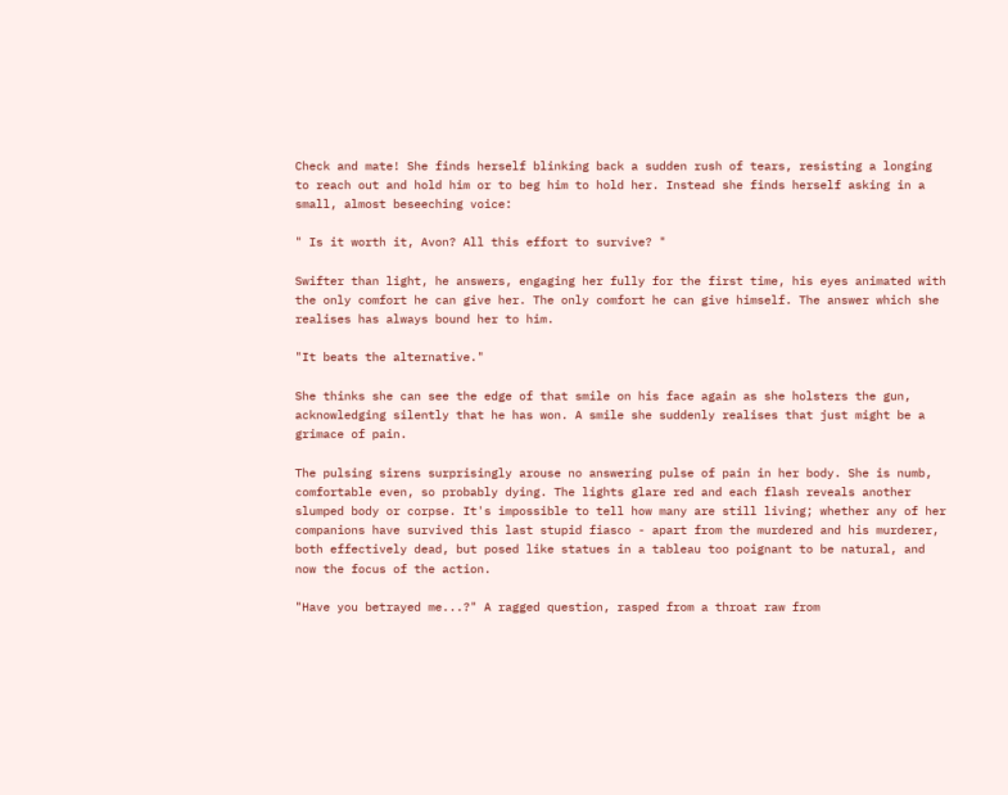Check and mate! She finds herself blinking back a sudden rush of tears, resisting a longing to reach out and hold him or to beg him to hold her. Instead she finds herself asking in a small, almost beseeching voice:

" Is it worth it, Avon? All this effort to survive? "

Swifter than light, he answers, engaging her fully for the first time, his eyes animated with the only comfort he can give her. The only comfort he can give himself. The answer which she realises has always bound her to him.

"It beats the alternative."

She thinks she can see the edge of that smile on his face again as she holsters the gun, acknowledging silently that he has won. A smile she suddenly realises that just might be a grimace of pain.

The pulsing sirens surprisingly arouse no answering pulse of pain in her body. She is numb, comfortable even, so probably dying. The lights glare red and each flash reveals another slumped body or corpse. It's impossible to tell how many are still living; whether any of her companions have survived this last stupid fiasco - apart from the murdered and his murderer, both effectively dead, but posed like statues in a tableau too poignant to be natural, and now the focus of the action.

"Have you betrayed me...?" A ragged question, rasped from a throat raw from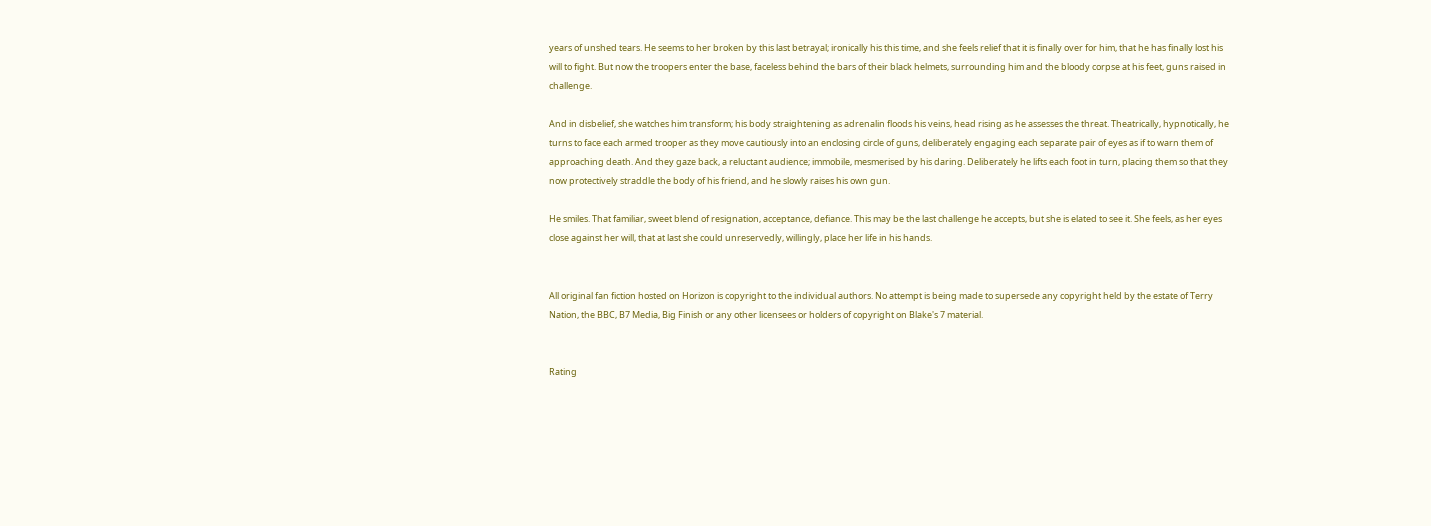years of unshed tears. He seems to her broken by this last betrayal; ironically his this time, and she feels relief that it is finally over for him, that he has finally lost his will to fight. But now the troopers enter the base, faceless behind the bars of their black helmets, surrounding him and the bloody corpse at his feet, guns raised in challenge.

And in disbelief, she watches him transform; his body straightening as adrenalin floods his veins, head rising as he assesses the threat. Theatrically, hypnotically, he turns to face each armed trooper as they move cautiously into an enclosing circle of guns, deliberately engaging each separate pair of eyes as if to warn them of approaching death. And they gaze back, a reluctant audience; immobile, mesmerised by his daring. Deliberately he lifts each foot in turn, placing them so that they now protectively straddle the body of his friend, and he slowly raises his own gun.

He smiles. That familiar, sweet blend of resignation, acceptance, defiance. This may be the last challenge he accepts, but she is elated to see it. She feels, as her eyes close against her will, that at last she could unreservedly, willingly, place her life in his hands.


All original fan fiction hosted on Horizon is copyright to the individual authors. No attempt is being made to supersede any copyright held by the estate of Terry Nation, the BBC, B7 Media, Big Finish or any other licensees or holders of copyright on Blake's 7 material.


Rating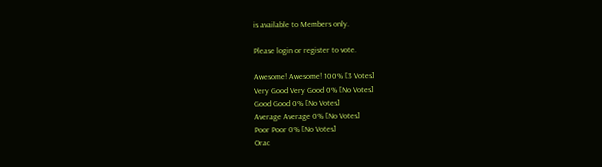is available to Members only.

Please login or register to vote.

Awesome! Awesome! 100% [3 Votes]
Very Good Very Good 0% [No Votes]
Good Good 0% [No Votes]
Average Average 0% [No Votes]
Poor Poor 0% [No Votes]
Orac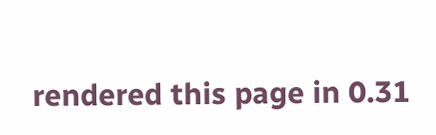rendered this page in 0.31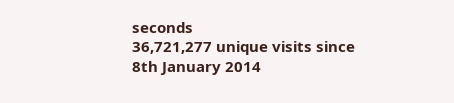seconds
36,721,277 unique visits since 8th January 2014